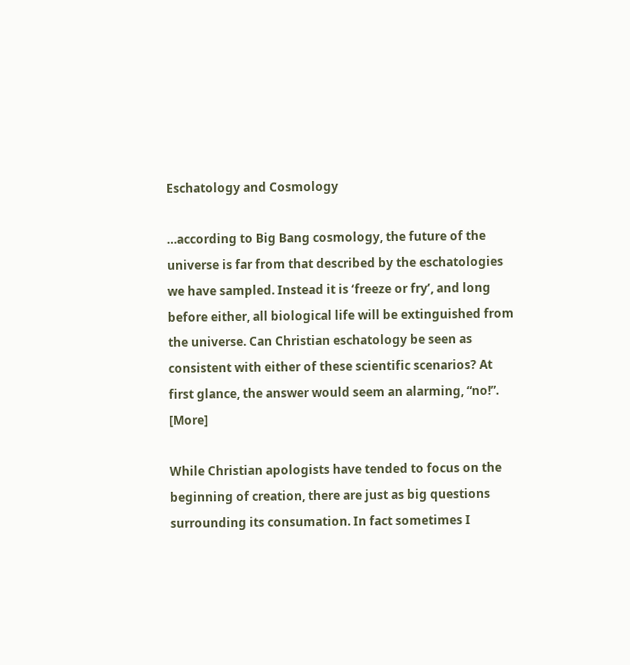Eschatology and Cosmology

…according to Big Bang cosmology, the future of the universe is far from that described by the eschatologies we have sampled. Instead it is ‘freeze or fry’, and long before either, all biological life will be extinguished from the universe. Can Christian eschatology be seen as consistent with either of these scientific scenarios? At first glance, the answer would seem an alarming, “no!”. [More]

While Christian apologists have tended to focus on the beginning of creation, there are just as big questions surrounding its consumation. In fact sometimes I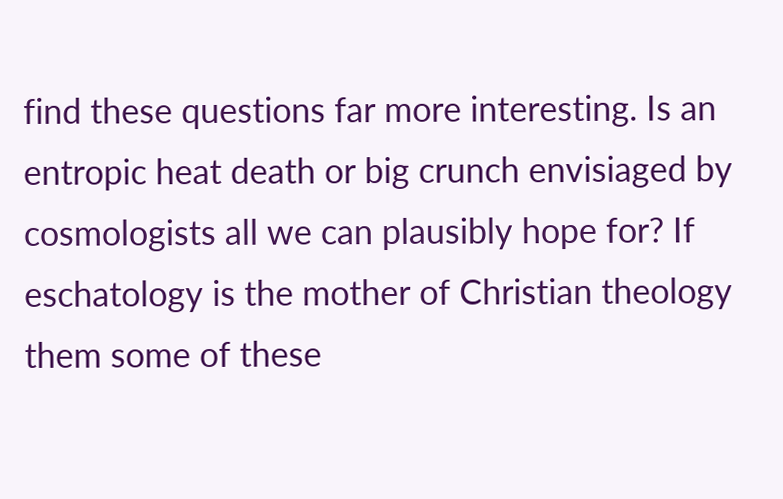find these questions far more interesting. Is an entropic heat death or big crunch envisiaged by cosmologists all we can plausibly hope for? If eschatology is the mother of Christian theology them some of these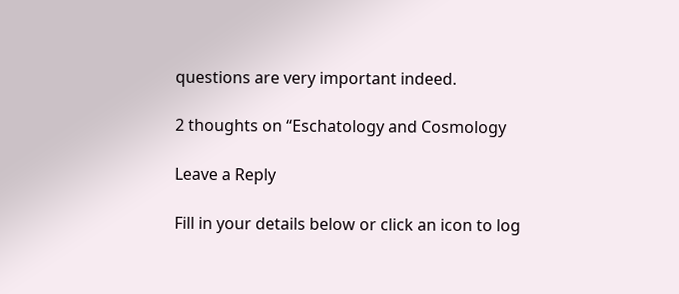questions are very important indeed.

2 thoughts on “Eschatology and Cosmology

Leave a Reply

Fill in your details below or click an icon to log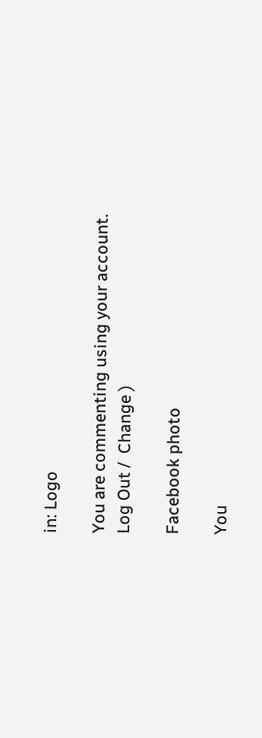in: Logo

You are commenting using your account. Log Out /  Change )

Facebook photo

You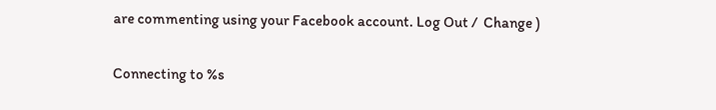are commenting using your Facebook account. Log Out /  Change )

Connecting to %s